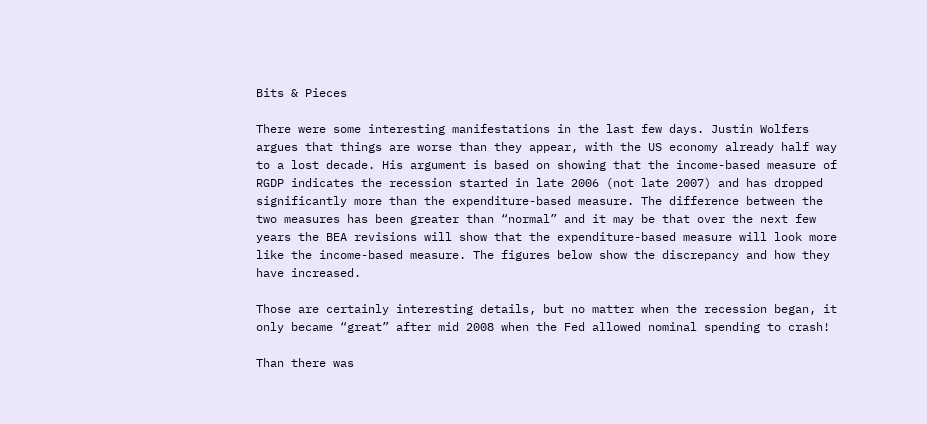Bits & Pieces

There were some interesting manifestations in the last few days. Justin Wolfers argues that things are worse than they appear, with the US economy already half way to a lost decade. His argument is based on showing that the income-based measure of RGDP indicates the recession started in late 2006 (not late 2007) and has dropped significantly more than the expenditure-based measure. The difference between the two measures has been greater than “normal” and it may be that over the next few years the BEA revisions will show that the expenditure-based measure will look more like the income-based measure. The figures below show the discrepancy and how they have increased.

Those are certainly interesting details, but no matter when the recession began, it only became “great” after mid 2008 when the Fed allowed nominal spending to crash!

Than there was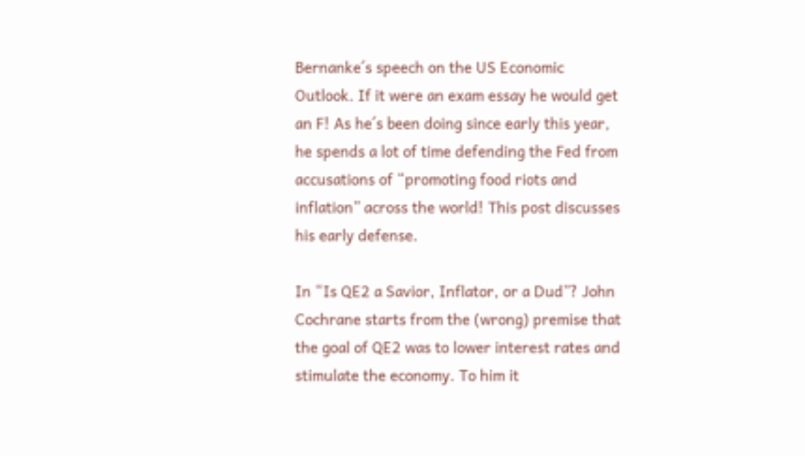Bernanke´s speech on the US Economic Outlook. If it were an exam essay he would get an F! As he´s been doing since early this year, he spends a lot of time defending the Fed from accusations of “promoting food riots and inflation” across the world! This post discusses his early defense.

In “Is QE2 a Savior, Inflator, or a Dud”? John Cochrane starts from the (wrong) premise that the goal of QE2 was to lower interest rates and stimulate the economy. To him it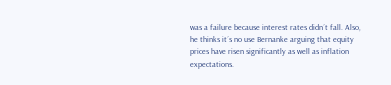was a failure because interest rates didn´t fall. Also, he thinks it´s no use Bernanke arguing that equity prices have risen significantly as well as inflation expectations.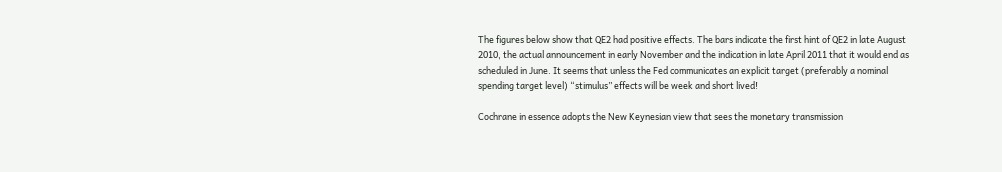The figures below show that QE2 had positive effects. The bars indicate the first hint of QE2 in late August 2010, the actual announcement in early November and the indication in late April 2011 that it would end as scheduled in June. It seems that unless the Fed communicates an explicit target (preferably a nominal spending target level) “stimulus” effects will be week and short lived!

Cochrane in essence adopts the New Keynesian view that sees the monetary transmission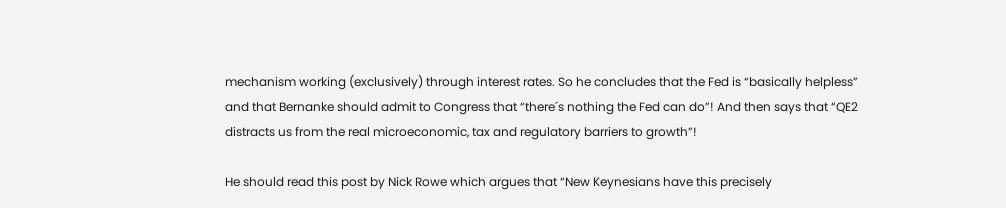mechanism working (exclusively) through interest rates. So he concludes that the Fed is “basically helpless” and that Bernanke should admit to Congress that “there´s nothing the Fed can do”! And then says that “QE2 distracts us from the real microeconomic, tax and regulatory barriers to growth”!

He should read this post by Nick Rowe which argues that “New Keynesians have this precisely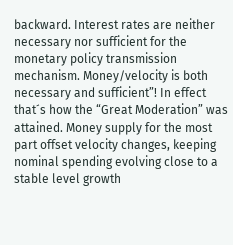backward. Interest rates are neither necessary nor sufficient for the monetary policy transmission mechanism. Money/velocity is both necessary and sufficient”! In effect that´s how the “Great Moderation” was attained. Money supply for the most part offset velocity changes, keeping nominal spending evolving close to a stable level growth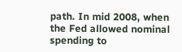path. In mid 2008, when the Fed allowed nominal spending to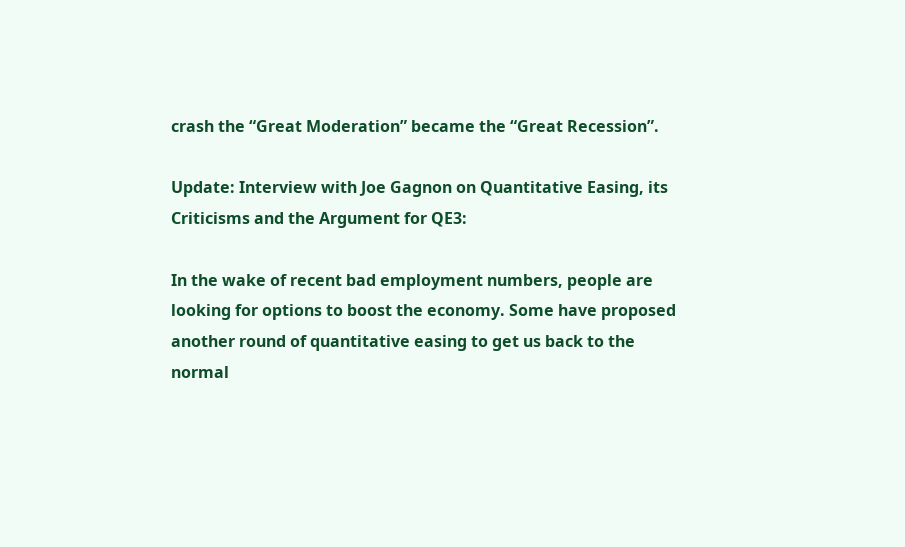crash the “Great Moderation” became the “Great Recession”.

Update: Interview with Joe Gagnon on Quantitative Easing, its Criticisms and the Argument for QE3:

In the wake of recent bad employment numbers, people are looking for options to boost the economy. Some have proposed another round of quantitative easing to get us back to the normal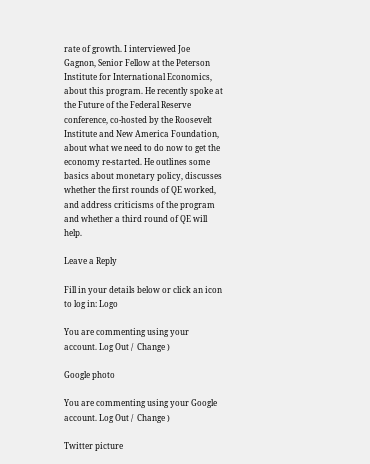rate of growth. I interviewed Joe Gagnon, Senior Fellow at the Peterson Institute for International Economics, about this program. He recently spoke at the Future of the Federal Reserve conference, co-hosted by the Roosevelt Institute and New America Foundation, about what we need to do now to get the economy re-started. He outlines some basics about monetary policy, discusses whether the first rounds of QE worked, and address criticisms of the program and whether a third round of QE will help.

Leave a Reply

Fill in your details below or click an icon to log in: Logo

You are commenting using your account. Log Out /  Change )

Google photo

You are commenting using your Google account. Log Out /  Change )

Twitter picture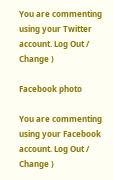You are commenting using your Twitter account. Log Out /  Change )

Facebook photo

You are commenting using your Facebook account. Log Out /  Change )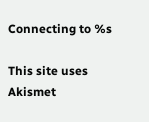Connecting to %s

This site uses Akismet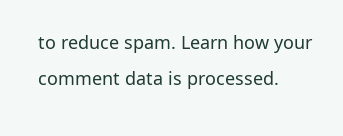to reduce spam. Learn how your comment data is processed.